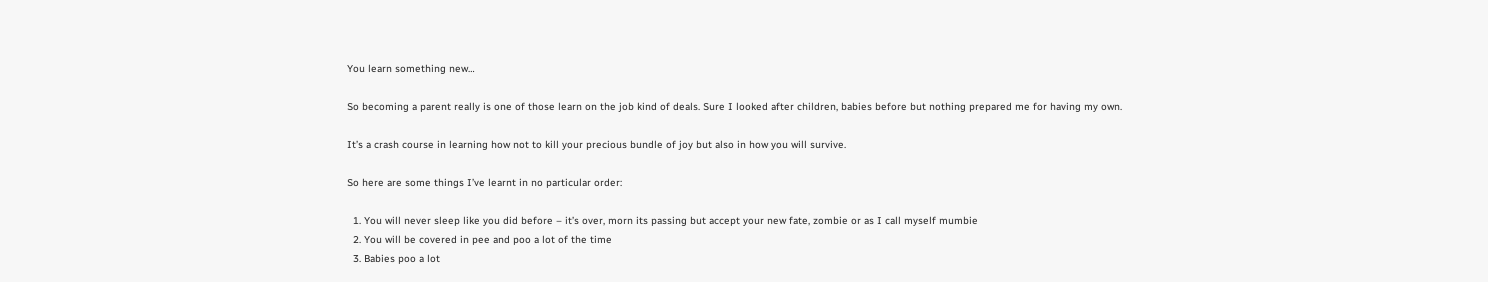You learn something new…

So becoming a parent really is one of those learn on the job kind of deals. Sure I looked after children, babies before but nothing prepared me for having my own.

It’s a crash course in learning how not to kill your precious bundle of joy but also in how you will survive.

So here are some things I’ve learnt in no particular order:

  1. You will never sleep like you did before – it’s over, morn its passing but accept your new fate, zombie or as I call myself mumbie
  2. You will be covered in pee and poo a lot of the time
  3. Babies poo a lot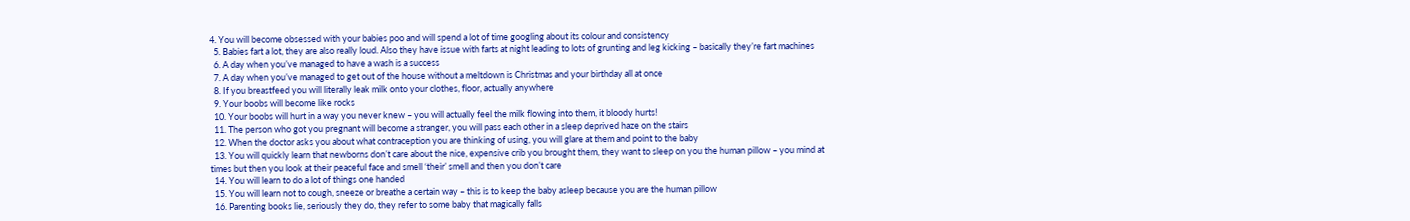4. You will become obsessed with your babies poo and will spend a lot of time googling about its colour and consistency
  5. Babies fart a lot, they are also really loud. Also they have issue with farts at night leading to lots of grunting and leg kicking – basically they’re fart machines
  6. A day when you’ve managed to have a wash is a success
  7. A day when you’ve managed to get out of the house without a meltdown is Christmas and your birthday all at once
  8. If you breastfeed you will literally leak milk onto your clothes, floor, actually anywhere
  9. Your boobs will become like rocks
  10. Your boobs will hurt in a way you never knew – you will actually feel the milk flowing into them, it bloody hurts!
  11. The person who got you pregnant will become a stranger, you will pass each other in a sleep deprived haze on the stairs
  12. When the doctor asks you about what contraception you are thinking of using, you will glare at them and point to the baby
  13. You will quickly learn that newborns don’t care about the nice, expensive crib you brought them, they want to sleep on you the human pillow – you mind at times but then you look at their peaceful face and smell ‘their’ smell and then you don’t care
  14. You will learn to do a lot of things one handed
  15. You will learn not to cough, sneeze or breathe a certain way – this is to keep the baby asleep because you are the human pillow
  16. Parenting books lie, seriously they do, they refer to some baby that magically falls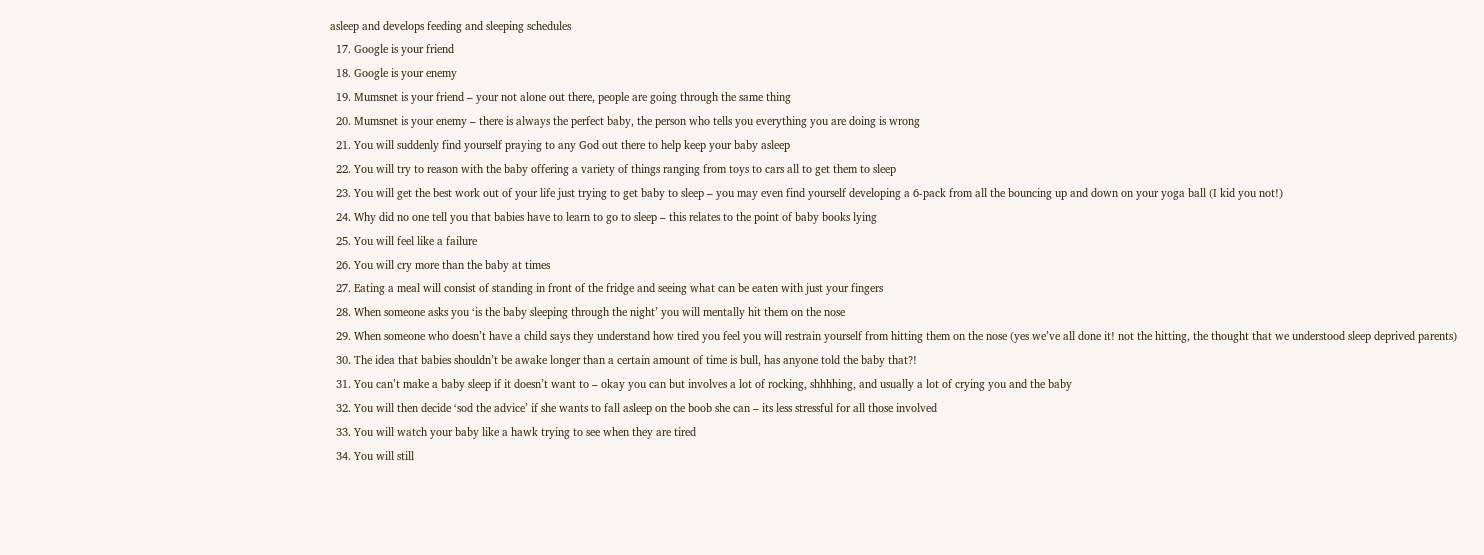asleep and develops feeding and sleeping schedules
  17. Google is your friend
  18. Google is your enemy
  19. Mumsnet is your friend – your not alone out there, people are going through the same thing
  20. Mumsnet is your enemy – there is always the perfect baby, the person who tells you everything you are doing is wrong
  21. You will suddenly find yourself praying to any God out there to help keep your baby asleep
  22. You will try to reason with the baby offering a variety of things ranging from toys to cars all to get them to sleep
  23. You will get the best work out of your life just trying to get baby to sleep – you may even find yourself developing a 6-pack from all the bouncing up and down on your yoga ball (I kid you not!)
  24. Why did no one tell you that babies have to learn to go to sleep – this relates to the point of baby books lying
  25. You will feel like a failure
  26. You will cry more than the baby at times
  27. Eating a meal will consist of standing in front of the fridge and seeing what can be eaten with just your fingers
  28. When someone asks you ‘is the baby sleeping through the night’ you will mentally hit them on the nose
  29. When someone who doesn’t have a child says they understand how tired you feel you will restrain yourself from hitting them on the nose (yes we’ve all done it! not the hitting, the thought that we understood sleep deprived parents)
  30. The idea that babies shouldn’t be awake longer than a certain amount of time is bull, has anyone told the baby that?!
  31. You can’t make a baby sleep if it doesn’t want to – okay you can but involves a lot of rocking, shhhhing, and usually a lot of crying you and the baby
  32. You will then decide ‘sod the advice’ if she wants to fall asleep on the boob she can – its less stressful for all those involved
  33. You will watch your baby like a hawk trying to see when they are tired
  34. You will still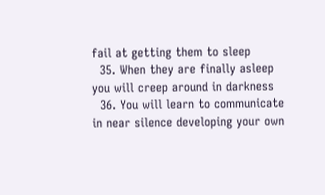fail at getting them to sleep
  35. When they are finally asleep you will creep around in darkness
  36. You will learn to communicate in near silence developing your own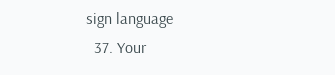sign language
  37. Your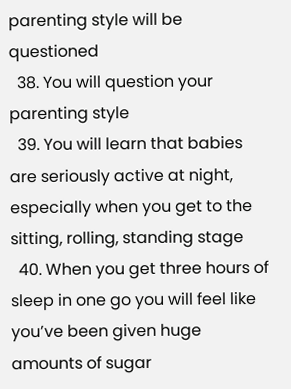parenting style will be questioned
  38. You will question your parenting style
  39. You will learn that babies are seriously active at night, especially when you get to the sitting, rolling, standing stage
  40. When you get three hours of sleep in one go you will feel like you’ve been given huge amounts of sugar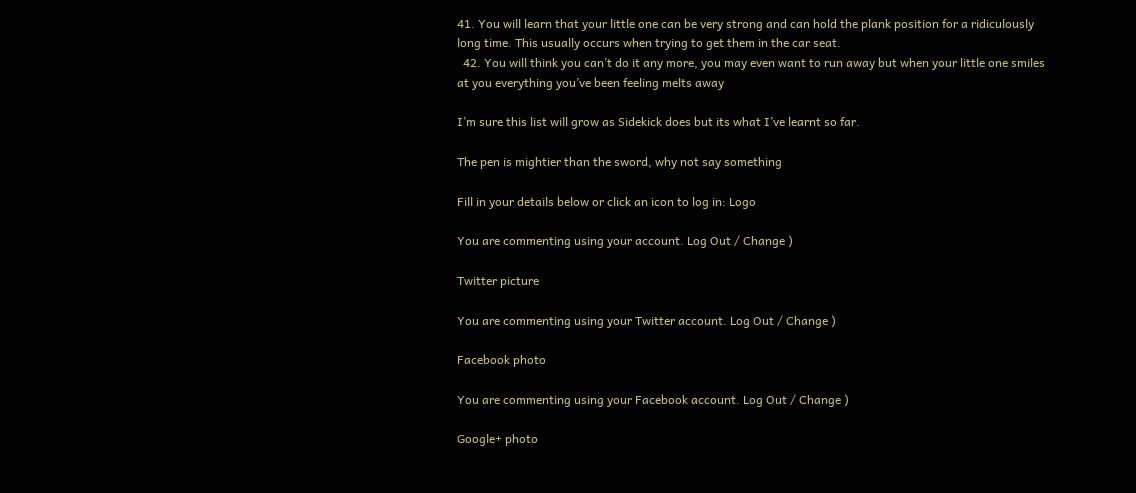41. You will learn that your little one can be very strong and can hold the plank position for a ridiculously long time. This usually occurs when trying to get them in the car seat.
  42. You will think you can’t do it any more, you may even want to run away but when your little one smiles at you everything you’ve been feeling melts away

I’m sure this list will grow as Sidekick does but its what I’ve learnt so far.

The pen is mightier than the sword, why not say something

Fill in your details below or click an icon to log in: Logo

You are commenting using your account. Log Out / Change )

Twitter picture

You are commenting using your Twitter account. Log Out / Change )

Facebook photo

You are commenting using your Facebook account. Log Out / Change )

Google+ photo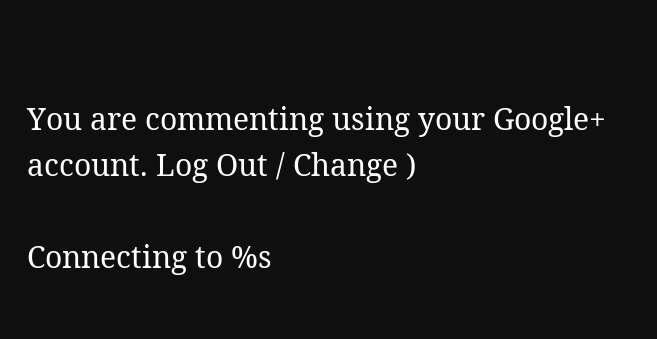You are commenting using your Google+ account. Log Out / Change )

Connecting to %s